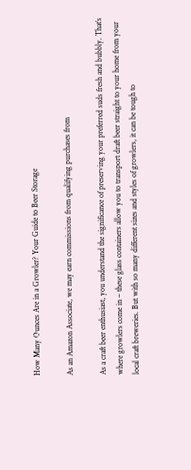How Many Ounces Are in a Growler? Your Guide to Beer Storage

As an Amazon Associate, we may earn commissions from qualifying purchases from

As a craft beer enthusiast, you understand the significance of preserving your preferred suds fresh and bubbly. That’s where growlers come in – these glass containers allow you to transport draft beer straight to your home from your local craft breweries. But with so many different sizes and styles of growlers, it can be tough to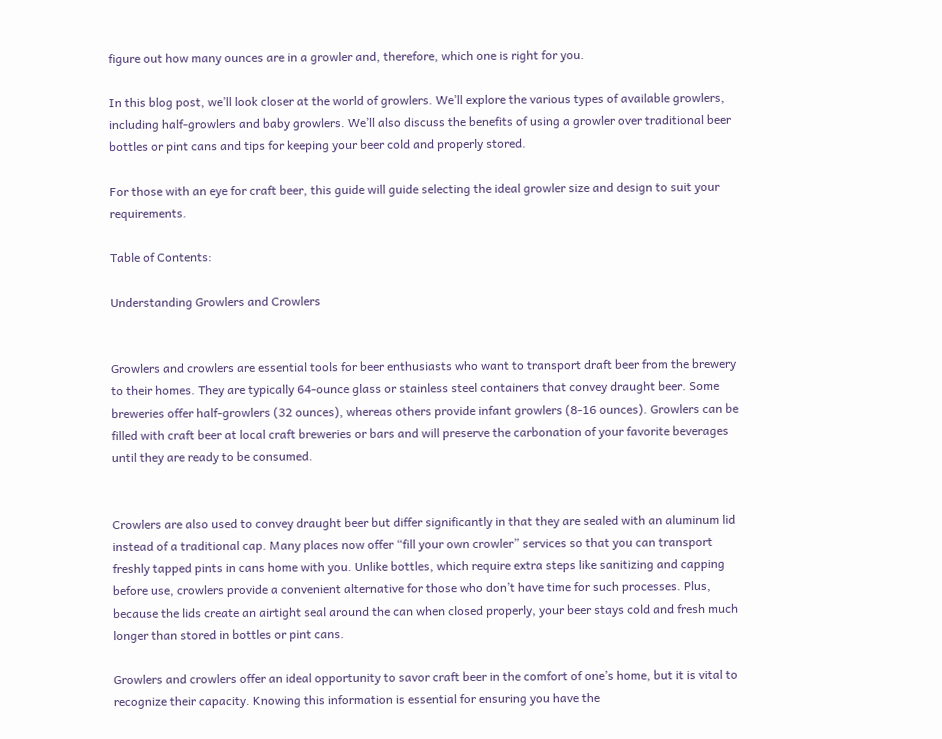figure out how many ounces are in a growler and, therefore, which one is right for you.

In this blog post, we’ll look closer at the world of growlers. We’ll explore the various types of available growlers, including half-growlers and baby growlers. We’ll also discuss the benefits of using a growler over traditional beer bottles or pint cans and tips for keeping your beer cold and properly stored.

For those with an eye for craft beer, this guide will guide selecting the ideal growler size and design to suit your requirements.

Table of Contents:

Understanding Growlers and Crowlers


Growlers and crowlers are essential tools for beer enthusiasts who want to transport draft beer from the brewery to their homes. They are typically 64-ounce glass or stainless steel containers that convey draught beer. Some breweries offer half-growlers (32 ounces), whereas others provide infant growlers (8-16 ounces). Growlers can be filled with craft beer at local craft breweries or bars and will preserve the carbonation of your favorite beverages until they are ready to be consumed.


Crowlers are also used to convey draught beer but differ significantly in that they are sealed with an aluminum lid instead of a traditional cap. Many places now offer “fill your own crowler” services so that you can transport freshly tapped pints in cans home with you. Unlike bottles, which require extra steps like sanitizing and capping before use, crowlers provide a convenient alternative for those who don’t have time for such processes. Plus, because the lids create an airtight seal around the can when closed properly, your beer stays cold and fresh much longer than stored in bottles or pint cans.

Growlers and crowlers offer an ideal opportunity to savor craft beer in the comfort of one’s home, but it is vital to recognize their capacity. Knowing this information is essential for ensuring you have the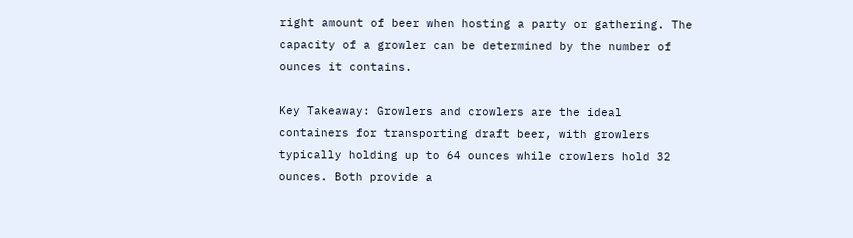right amount of beer when hosting a party or gathering. The capacity of a growler can be determined by the number of ounces it contains.

Key Takeaway: Growlers and crowlers are the ideal containers for transporting draft beer, with growlers typically holding up to 64 ounces while crowlers hold 32 ounces. Both provide a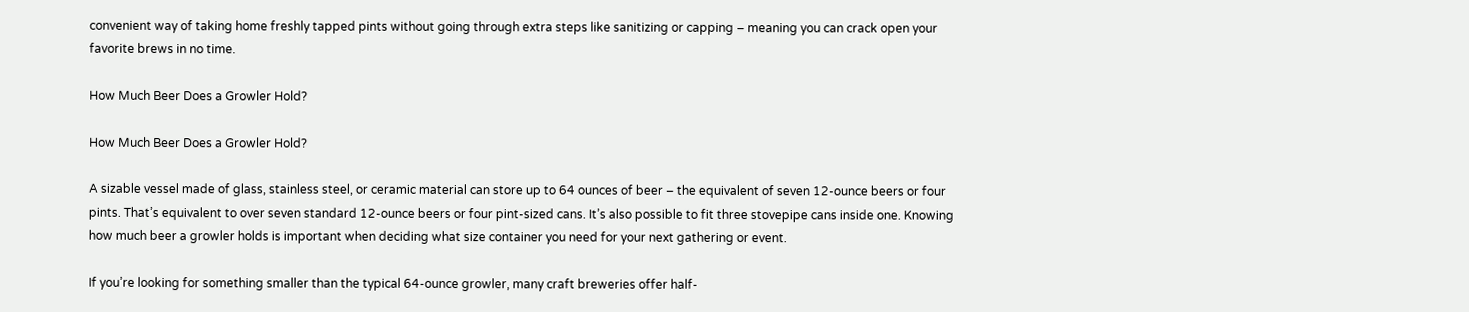convenient way of taking home freshly tapped pints without going through extra steps like sanitizing or capping – meaning you can crack open your favorite brews in no time.

How Much Beer Does a Growler Hold?

How Much Beer Does a Growler Hold?

A sizable vessel made of glass, stainless steel, or ceramic material can store up to 64 ounces of beer – the equivalent of seven 12-ounce beers or four pints. That’s equivalent to over seven standard 12-ounce beers or four pint-sized cans. It’s also possible to fit three stovepipe cans inside one. Knowing how much beer a growler holds is important when deciding what size container you need for your next gathering or event.

If you’re looking for something smaller than the typical 64-ounce growler, many craft breweries offer half-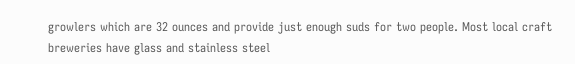growlers which are 32 ounces and provide just enough suds for two people. Most local craft breweries have glass and stainless steel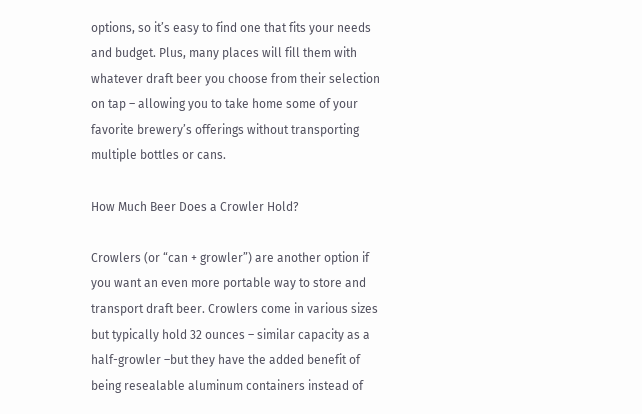options, so it’s easy to find one that fits your needs and budget. Plus, many places will fill them with whatever draft beer you choose from their selection on tap – allowing you to take home some of your favorite brewery’s offerings without transporting multiple bottles or cans.

How Much Beer Does a Crowler Hold?

Crowlers (or “can + growler”) are another option if you want an even more portable way to store and transport draft beer. Crowlers come in various sizes but typically hold 32 ounces – similar capacity as a half-growler –but they have the added benefit of being resealable aluminum containers instead of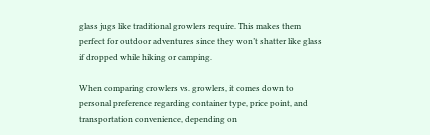glass jugs like traditional growlers require. This makes them perfect for outdoor adventures since they won’t shatter like glass if dropped while hiking or camping.

When comparing crowlers vs. growlers, it comes down to personal preference regarding container type, price point, and transportation convenience, depending on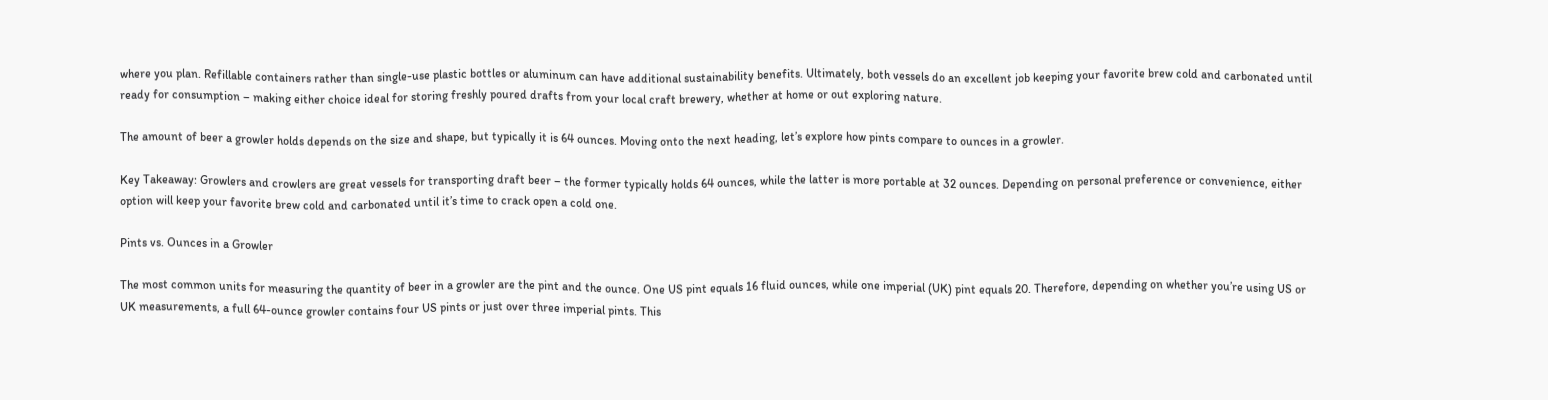where you plan. Refillable containers rather than single-use plastic bottles or aluminum can have additional sustainability benefits. Ultimately, both vessels do an excellent job keeping your favorite brew cold and carbonated until ready for consumption – making either choice ideal for storing freshly poured drafts from your local craft brewery, whether at home or out exploring nature.

The amount of beer a growler holds depends on the size and shape, but typically it is 64 ounces. Moving onto the next heading, let’s explore how pints compare to ounces in a growler.

Key Takeaway: Growlers and crowlers are great vessels for transporting draft beer – the former typically holds 64 ounces, while the latter is more portable at 32 ounces. Depending on personal preference or convenience, either option will keep your favorite brew cold and carbonated until it’s time to crack open a cold one.

Pints vs. Ounces in a Growler

The most common units for measuring the quantity of beer in a growler are the pint and the ounce. One US pint equals 16 fluid ounces, while one imperial (UK) pint equals 20. Therefore, depending on whether you’re using US or UK measurements, a full 64-ounce growler contains four US pints or just over three imperial pints. This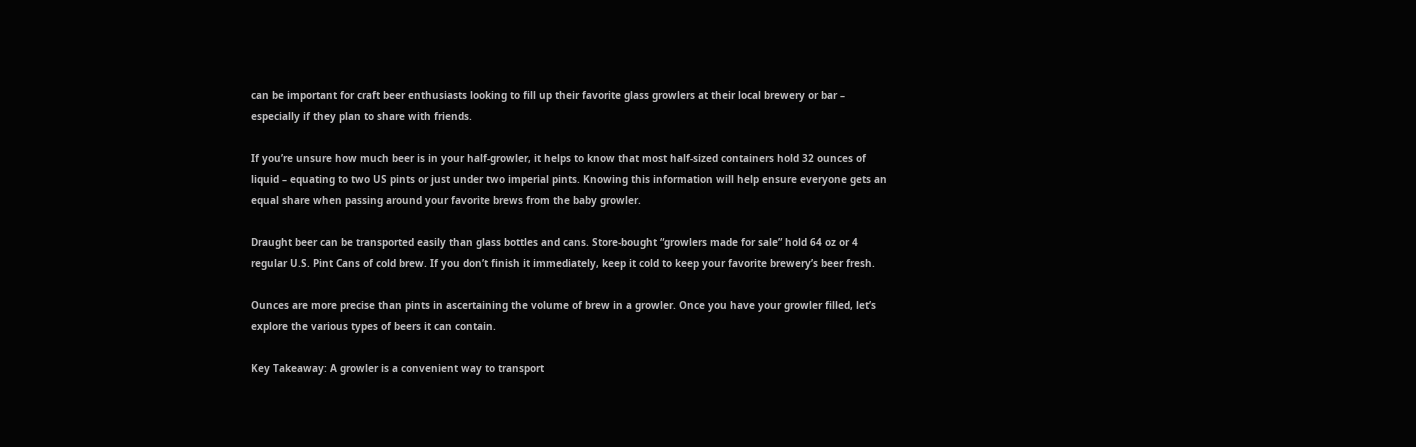can be important for craft beer enthusiasts looking to fill up their favorite glass growlers at their local brewery or bar – especially if they plan to share with friends.

If you’re unsure how much beer is in your half-growler, it helps to know that most half-sized containers hold 32 ounces of liquid – equating to two US pints or just under two imperial pints. Knowing this information will help ensure everyone gets an equal share when passing around your favorite brews from the baby growler.

Draught beer can be transported easily than glass bottles and cans. Store-bought “growlers made for sale” hold 64 oz or 4 regular U.S. Pint Cans of cold brew. If you don’t finish it immediately, keep it cold to keep your favorite brewery’s beer fresh.

Ounces are more precise than pints in ascertaining the volume of brew in a growler. Once you have your growler filled, let’s explore the various types of beers it can contain.

Key Takeaway: A growler is a convenient way to transport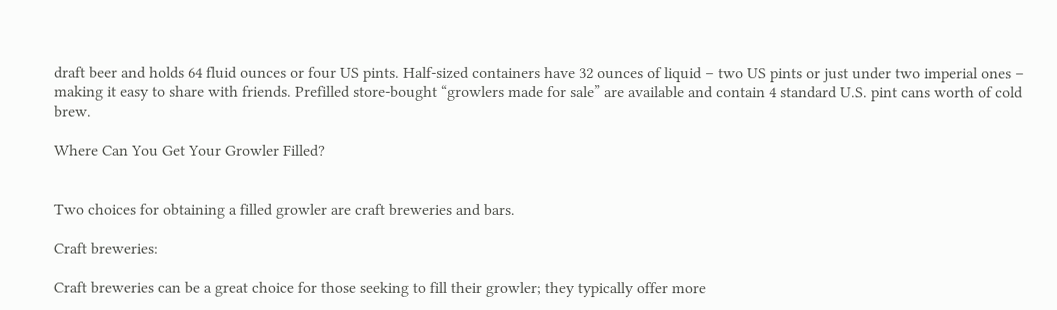draft beer and holds 64 fluid ounces or four US pints. Half-sized containers have 32 ounces of liquid – two US pints or just under two imperial ones – making it easy to share with friends. Prefilled store-bought “growlers made for sale” are available and contain 4 standard U.S. pint cans worth of cold brew.

Where Can You Get Your Growler Filled?


Two choices for obtaining a filled growler are craft breweries and bars.

Craft breweries:

Craft breweries can be a great choice for those seeking to fill their growler; they typically offer more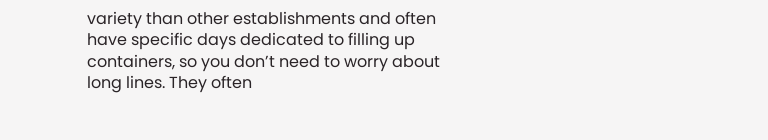variety than other establishments and often have specific days dedicated to filling up containers, so you don’t need to worry about long lines. They often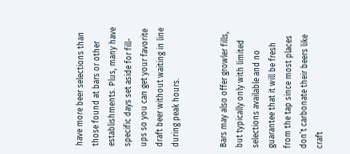have more beer selections than those found at bars or other establishments. Plus, many have specific days set aside for fill-ups so you can get your favorite draft beer without waiting in line during peak hours.


Bars may also offer growler fills, but typically only with limited selections available and no guarantee that it will be fresh from the tap since most places don’t carbonate their beers like craft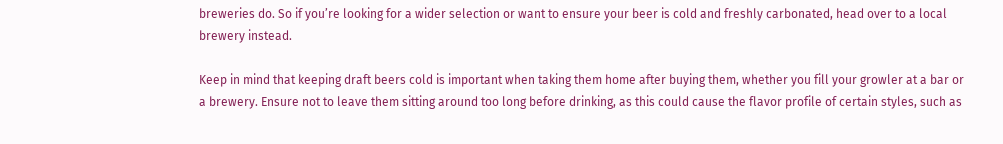breweries do. So if you’re looking for a wider selection or want to ensure your beer is cold and freshly carbonated, head over to a local brewery instead.

Keep in mind that keeping draft beers cold is important when taking them home after buying them, whether you fill your growler at a bar or a brewery. Ensure not to leave them sitting around too long before drinking, as this could cause the flavor profile of certain styles, such as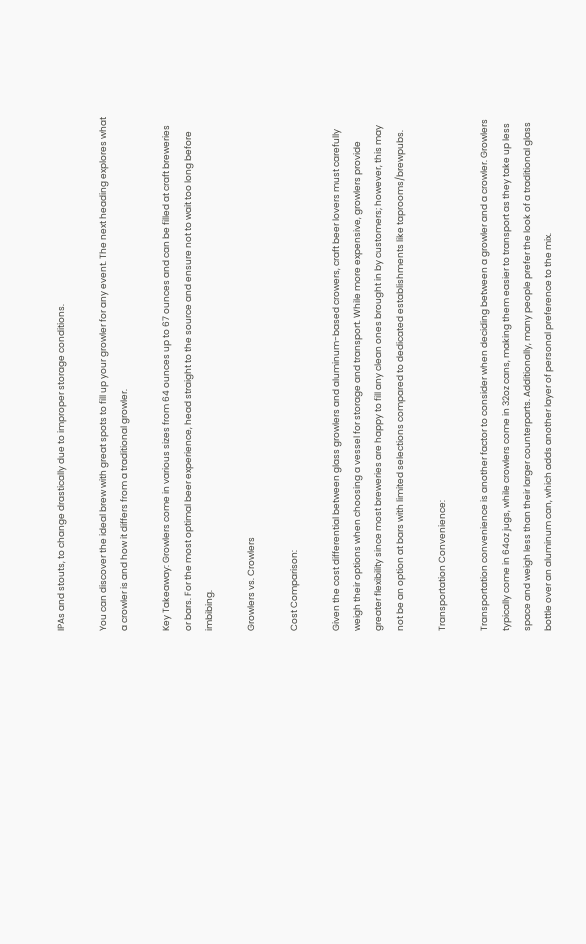IPAs and stouts, to change drastically due to improper storage conditions.

You can discover the ideal brew with great spots to fill up your growler for any event. The next heading explores what a crowler is and how it differs from a traditional growler.

Key Takeaway: Growlers come in various sizes from 64 ounces up to 67 ounces and can be filled at craft breweries or bars. For the most optimal beer experience, head straight to the source and ensure not to wait too long before imbibing.

Growlers vs. Crowlers

Cost Comparison:

Given the cost differential between glass growlers and aluminum-based crowers, craft beer lovers must carefully weigh their options when choosing a vessel for storage and transport. While more expensive, growlers provide greater flexibility since most breweries are happy to fill any clean ones brought in by customers; however, this may not be an option at bars with limited selections compared to dedicated establishments like taprooms/brewpubs.

Transportation Convenience:

Transportation convenience is another factor to consider when deciding between a growler and a crowler. Growlers typically come in 64oz jugs, while crowlers come in 32oz cans, making them easier to transport as they take up less space and weigh less than their larger counterparts. Additionally, many people prefer the look of a traditional glass bottle over an aluminum can, which adds another layer of personal preference to the mix.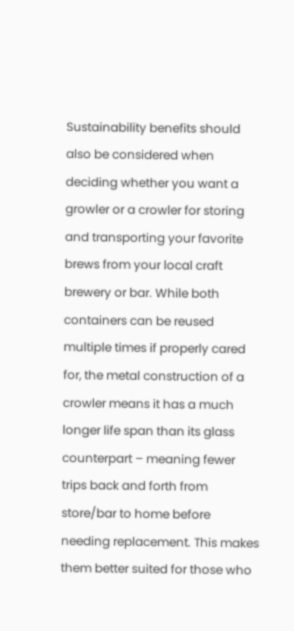Sustainability benefits should also be considered when deciding whether you want a growler or a crowler for storing and transporting your favorite brews from your local craft brewery or bar. While both containers can be reused multiple times if properly cared for, the metal construction of a crowler means it has a much longer life span than its glass counterpart – meaning fewer trips back and forth from store/bar to home before needing replacement. This makes them better suited for those who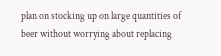plan on stocking up on large quantities of beer without worrying about replacing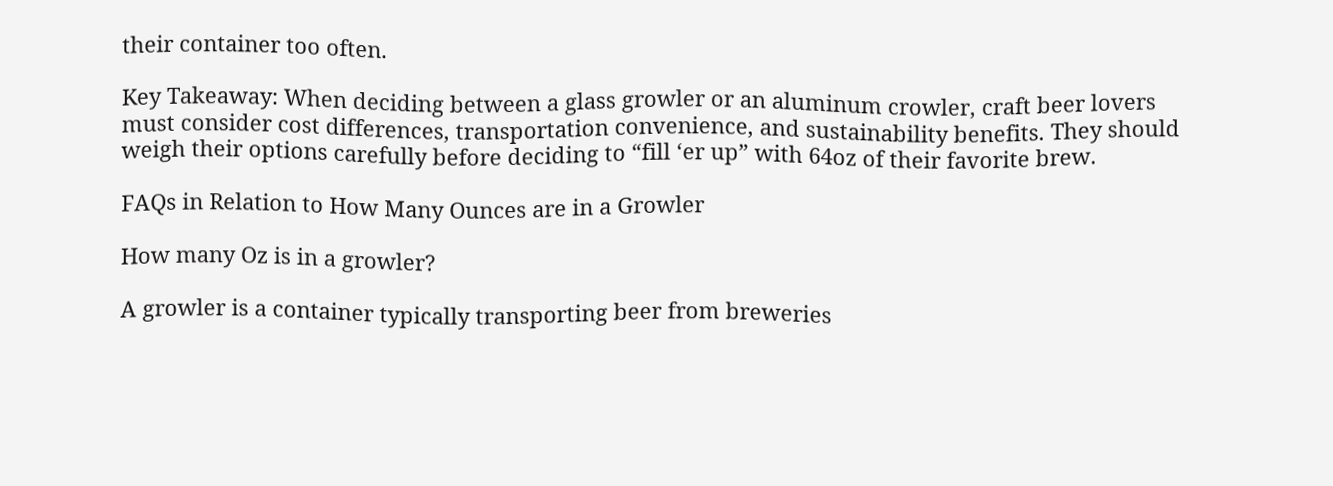their container too often.

Key Takeaway: When deciding between a glass growler or an aluminum crowler, craft beer lovers must consider cost differences, transportation convenience, and sustainability benefits. They should weigh their options carefully before deciding to “fill ‘er up” with 64oz of their favorite brew.

FAQs in Relation to How Many Ounces are in a Growler

How many Oz is in a growler?

A growler is a container typically transporting beer from breweries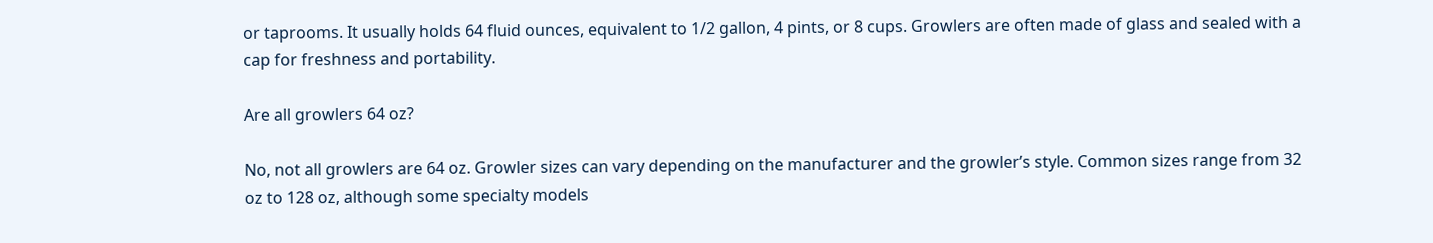or taprooms. It usually holds 64 fluid ounces, equivalent to 1/2 gallon, 4 pints, or 8 cups. Growlers are often made of glass and sealed with a cap for freshness and portability.

Are all growlers 64 oz?

No, not all growlers are 64 oz. Growler sizes can vary depending on the manufacturer and the growler’s style. Common sizes range from 32 oz to 128 oz, although some specialty models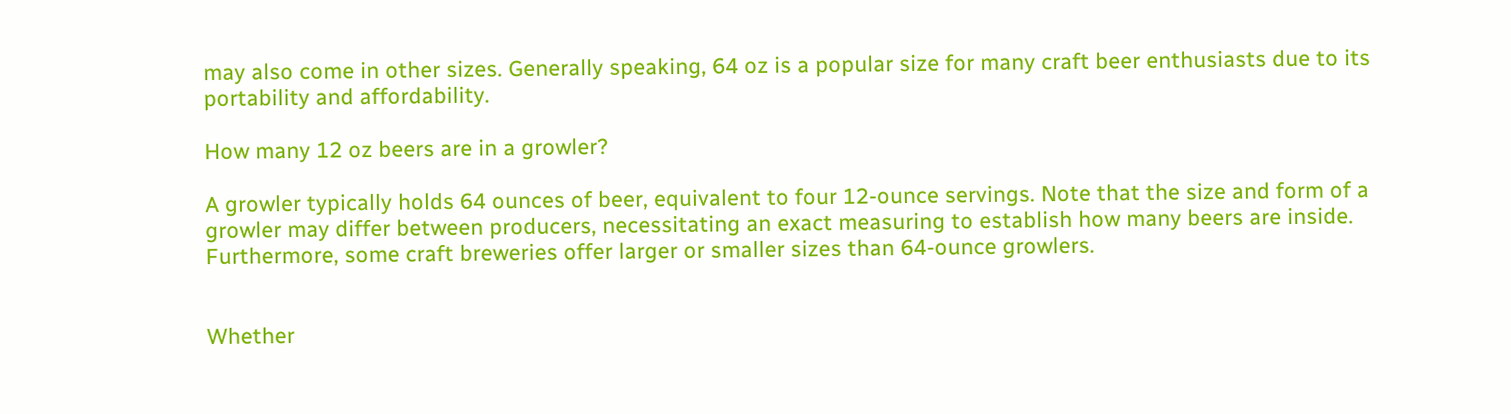may also come in other sizes. Generally speaking, 64 oz is a popular size for many craft beer enthusiasts due to its portability and affordability.

How many 12 oz beers are in a growler?

A growler typically holds 64 ounces of beer, equivalent to four 12-ounce servings. Note that the size and form of a growler may differ between producers, necessitating an exact measuring to establish how many beers are inside. Furthermore, some craft breweries offer larger or smaller sizes than 64-ounce growlers.


Whether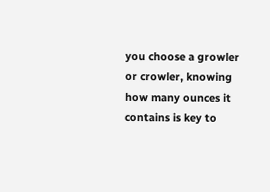you choose a growler or crowler, knowing how many ounces it contains is key to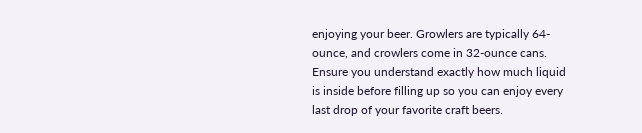enjoying your beer. Growlers are typically 64-ounce, and crowlers come in 32-ounce cans. Ensure you understand exactly how much liquid is inside before filling up so you can enjoy every last drop of your favorite craft beers.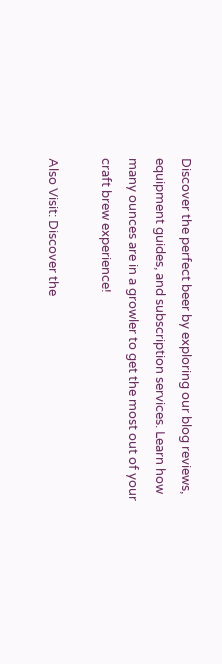Discover the perfect beer by exploring our blog reviews, equipment guides, and subscription services. Learn how many ounces are in a growler to get the most out of your craft brew experience!

Also Visit: Discover the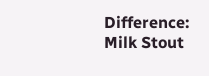Difference: Milk Stout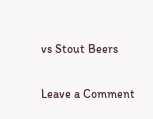vs Stout Beers

Leave a Comment